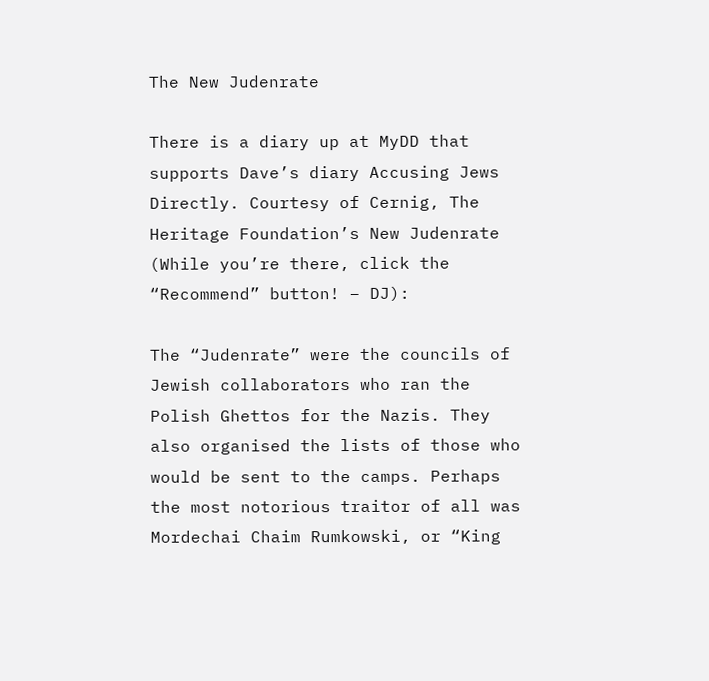The New Judenrate

There is a diary up at MyDD that supports Dave’s diary Accusing Jews Directly. Courtesy of Cernig, The Heritage Foundation’s New Judenrate (While you’re there, click the “Recommend” button! – DJ):

The “Judenrate” were the councils of Jewish collaborators who ran the Polish Ghettos for the Nazis. They also organised the lists of those who would be sent to the camps. Perhaps the most notorious traitor of all was Mordechai Chaim Rumkowski, or “King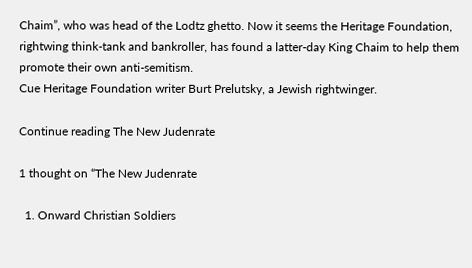Chaim”, who was head of the Lodtz ghetto. Now it seems the Heritage Foundation, rightwing think-tank and bankroller, has found a latter-day King Chaim to help them promote their own anti-semitism.
Cue Heritage Foundation writer Burt Prelutsky, a Jewish rightwinger.

Continue reading The New Judenrate

1 thought on “The New Judenrate

  1. Onward Christian Soldiers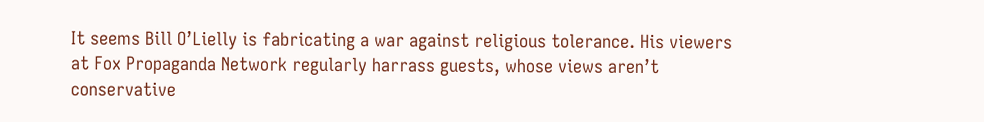It seems Bill O’Lielly is fabricating a war against religious tolerance. His viewers at Fox Propaganda Network regularly harrass guests, whose views aren’t conservative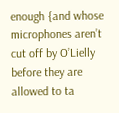enough {and whose microphones aren’t cut off by O’Lielly before they are allowed to ta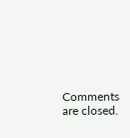Comments are closed.